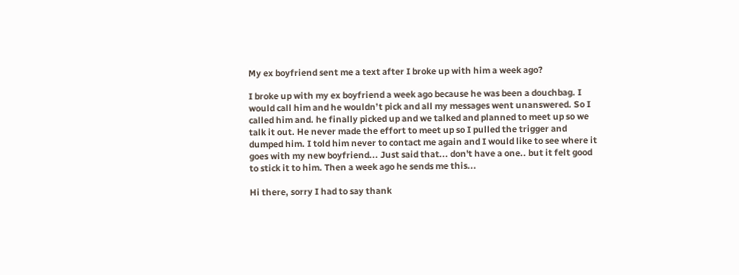My ex boyfriend sent me a text after I broke up with him a week ago?

I broke up with my ex boyfriend a week ago because he was been a douchbag. I would call him and he wouldn’t pick and all my messages went unanswered. So I called him and. he finally picked up and we talked and planned to meet up so we talk it out. He never made the effort to meet up so I pulled the trigger and dumped him. I told him never to contact me again and I would like to see where it goes with my new boyfriend... Just said that... don't have a one.. but it felt good to stick it to him. Then a week ago he sends me this...

Hi there, sorry I had to say thank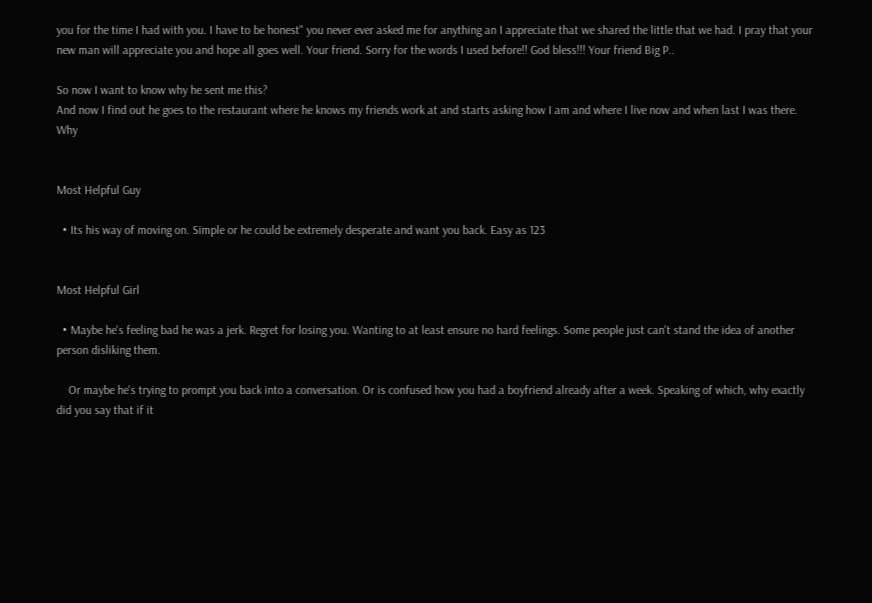you for the time I had with you. I have to be honest" you never ever asked me for anything an I appreciate that we shared the little that we had. I pray that your new man will appreciate you and hope all goes well. Your friend. Sorry for the words I used before!! God bless!!! Your friend Big P..

So now I want to know why he sent me this?
And now I find out he goes to the restaurant where he knows my friends work at and starts asking how I am and where I live now and when last I was there. Why


Most Helpful Guy

  • Its his way of moving on. Simple or he could be extremely desperate and want you back. Easy as 123


Most Helpful Girl

  • Maybe he's feeling bad he was a jerk. Regret for losing you. Wanting to at least ensure no hard feelings. Some people just can't stand the idea of another person disliking them.

    Or maybe he's trying to prompt you back into a conversation. Or is confused how you had a boyfriend already after a week. Speaking of which, why exactly did you say that if it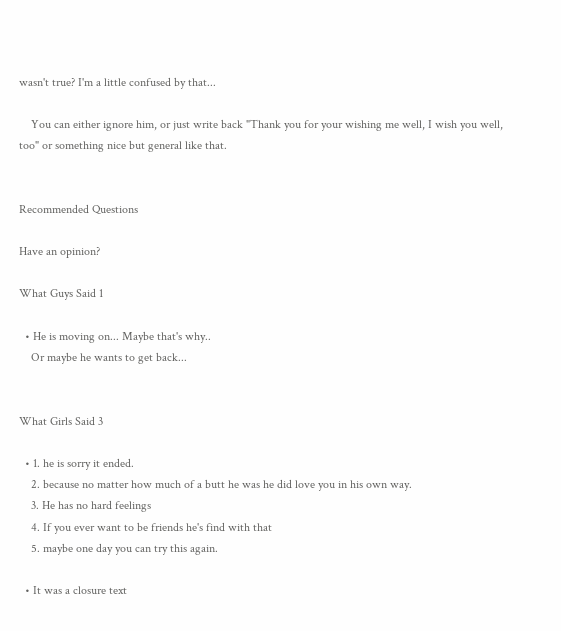wasn't true? I'm a little confused by that...

    You can either ignore him, or just write back "Thank you for your wishing me well, I wish you well, too" or something nice but general like that.


Recommended Questions

Have an opinion?

What Guys Said 1

  • He is moving on... Maybe that's why..
    Or maybe he wants to get back...


What Girls Said 3

  • 1. he is sorry it ended.
    2. because no matter how much of a butt he was he did love you in his own way.
    3. He has no hard feelings
    4. If you ever want to be friends he's find with that
    5. maybe one day you can try this again.

  • It was a closure text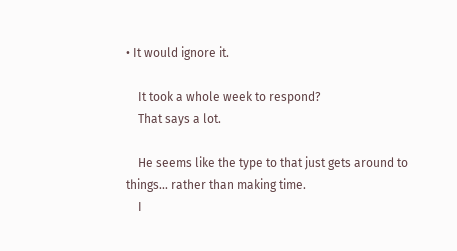• It would ignore it.

    It took a whole week to respond?
    That says a lot.

    He seems like the type to that just gets around to things... rather than making time.
    I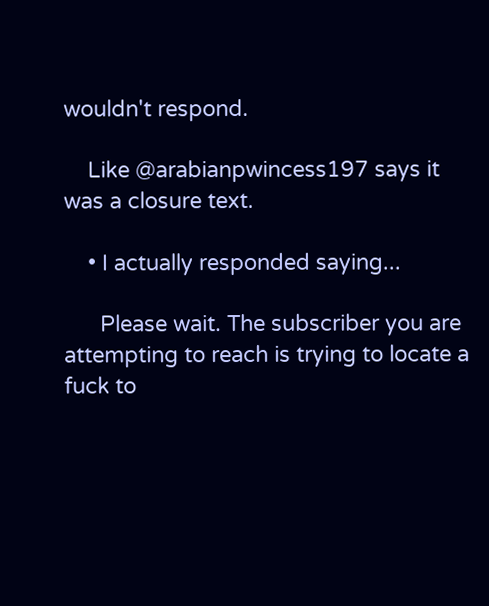wouldn't respond.

    Like @arabianpwincess197 says it was a closure text.

    • I actually responded saying...

      Please wait. The subscriber you are attempting to reach is trying to locate a fuck to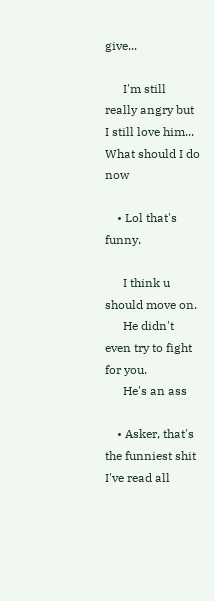give...

      I'm still really angry but I still love him... What should I do now

    • Lol that's funny.

      I think u should move on.
      He didn't even try to fight for you.
      He's an ass

    • Asker, that's the funniest shit I've read all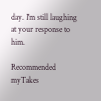day. I'm still laughing at your response to him.

Recommended myTakes